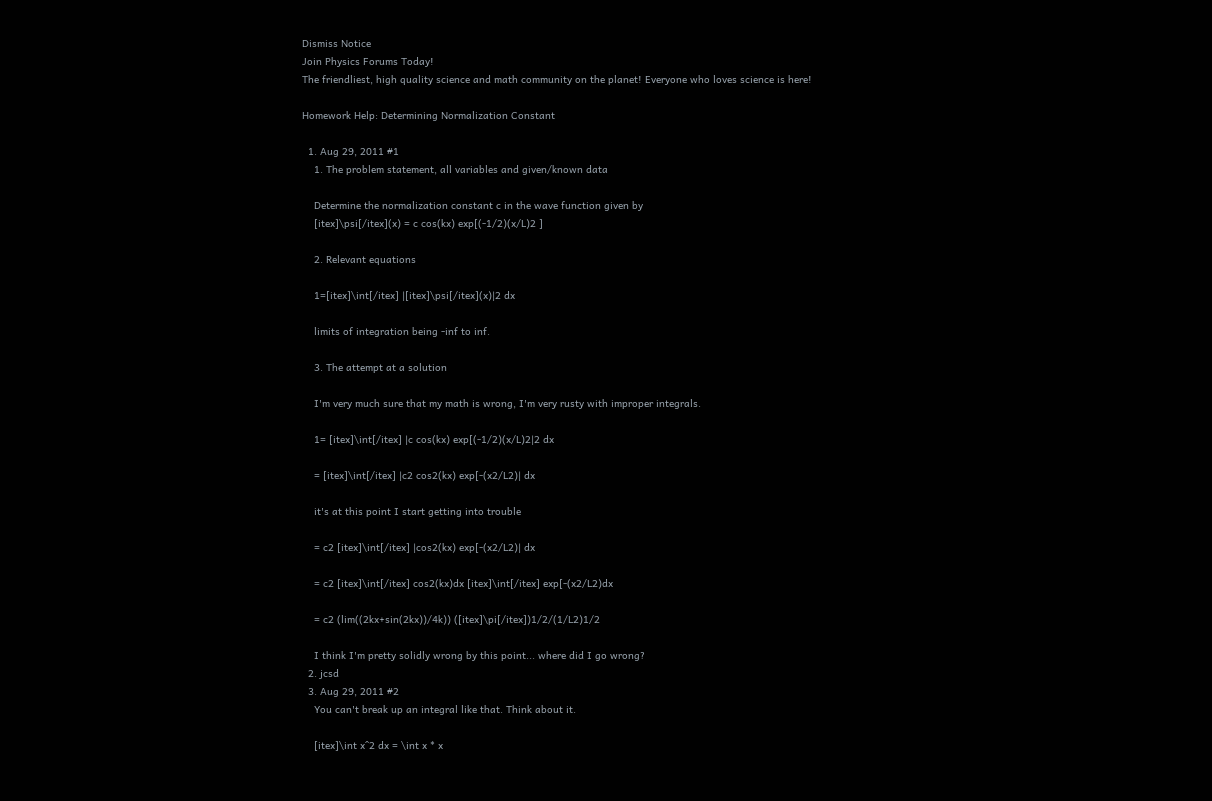Dismiss Notice
Join Physics Forums Today!
The friendliest, high quality science and math community on the planet! Everyone who loves science is here!

Homework Help: Determining Normalization Constant

  1. Aug 29, 2011 #1
    1. The problem statement, all variables and given/known data

    Determine the normalization constant c in the wave function given by
    [itex]\psi[/itex](x) = c cos(kx) exp[(-1/2)(x/L)2 ]

    2. Relevant equations

    1=[itex]\int[/itex] |[itex]\psi[/itex](x)|2 dx

    limits of integration being -inf to inf.

    3. The attempt at a solution

    I'm very much sure that my math is wrong, I'm very rusty with improper integrals.

    1= [itex]\int[/itex] |c cos(kx) exp[(-1/2)(x/L)2|2 dx

    = [itex]\int[/itex] |c2 cos2(kx) exp[-(x2/L2)| dx

    it's at this point I start getting into trouble

    = c2 [itex]\int[/itex] |cos2(kx) exp[-(x2/L2)| dx

    = c2 [itex]\int[/itex] cos2(kx)dx [itex]\int[/itex] exp[-(x2/L2)dx

    = c2 (lim((2kx+sin(2kx))/4k)) ([itex]\pi[/itex])1/2/(1/L2)1/2

    I think I'm pretty solidly wrong by this point... where did I go wrong?
  2. jcsd
  3. Aug 29, 2011 #2
    You can't break up an integral like that. Think about it.

    [itex]\int x^2 dx = \int x * x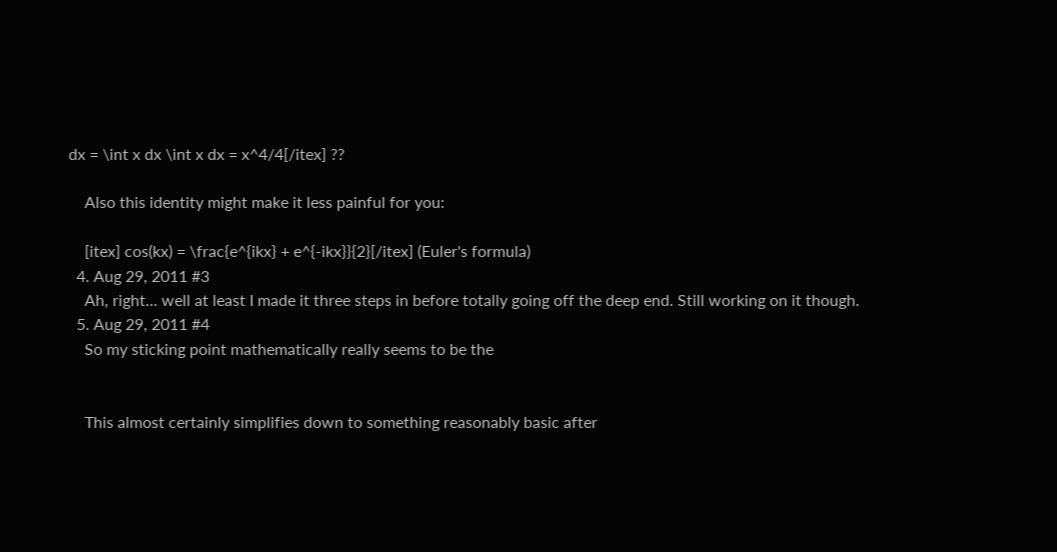dx = \int x dx \int x dx = x^4/4[/itex] ??

    Also this identity might make it less painful for you:

    [itex] cos(kx) = \frac{e^{ikx} + e^{-ikx}}{2}[/itex] (Euler's formula)
  4. Aug 29, 2011 #3
    Ah, right... well at least I made it three steps in before totally going off the deep end. Still working on it though.
  5. Aug 29, 2011 #4
    So my sticking point mathematically really seems to be the


    This almost certainly simplifies down to something reasonably basic after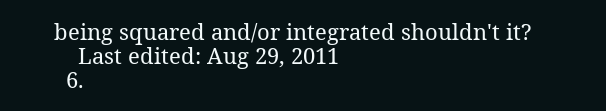being squared and/or integrated shouldn't it?
    Last edited: Aug 29, 2011
  6.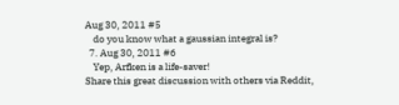Aug 30, 2011 #5
    do you know what a gaussian integral is?
  7. Aug 30, 2011 #6
    Yep, Arfken is a life-saver!
Share this great discussion with others via Reddit,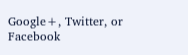Google+, Twitter, or Facebook